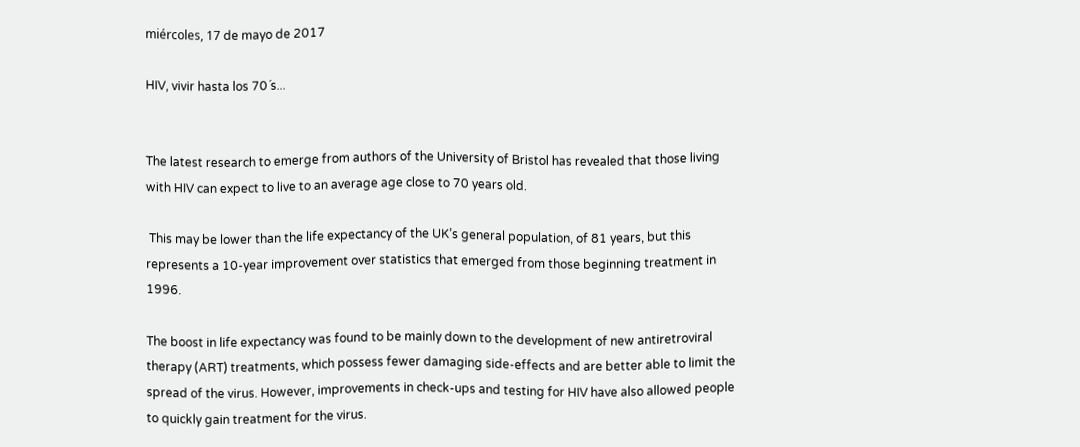miércoles, 17 de mayo de 2017

HIV, vivir hasta los 70´s...


The latest research to emerge from authors of the University of Bristol has revealed that those living with HIV can expect to live to an average age close to 70 years old.

 This may be lower than the life expectancy of the UK’s general population, of 81 years, but this represents a 10-year improvement over statistics that emerged from those beginning treatment in 1996.

The boost in life expectancy was found to be mainly down to the development of new antiretroviral therapy (ART) treatments, which possess fewer damaging side-effects and are better able to limit the spread of the virus. However, improvements in check-ups and testing for HIV have also allowed people to quickly gain treatment for the virus.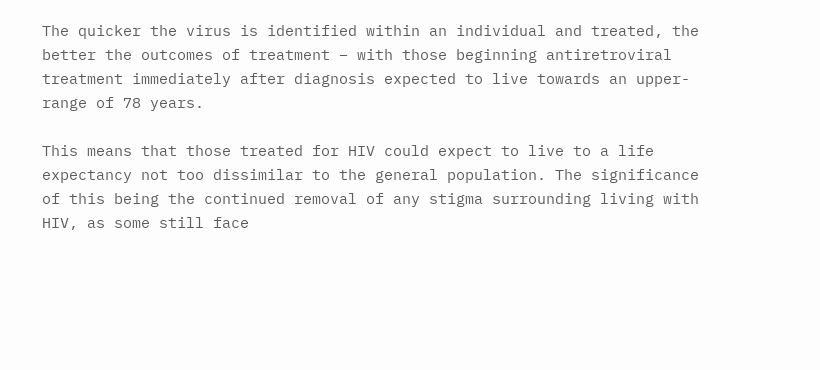The quicker the virus is identified within an individual and treated, the better the outcomes of treatment – with those beginning antiretroviral treatment immediately after diagnosis expected to live towards an upper-range of 78 years.

This means that those treated for HIV could expect to live to a life expectancy not too dissimilar to the general population. The significance of this being the continued removal of any stigma surrounding living with HIV, as some still face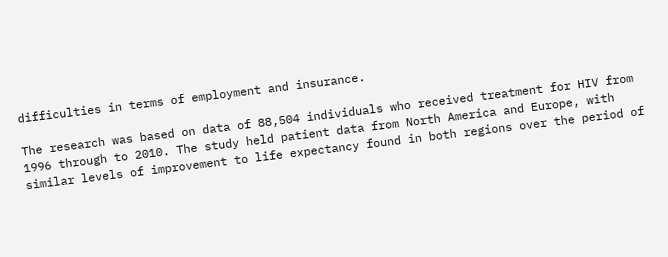difficulties in terms of employment and insurance.

The research was based on data of 88,504 individuals who received treatment for HIV from 1996 through to 2010. The study held patient data from North America and Europe, with similar levels of improvement to life expectancy found in both regions over the period of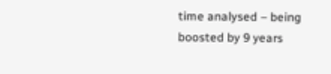time analysed – being boosted by 9 years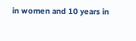in women and 10 years in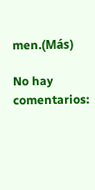men.(Más)

No hay comentarios: